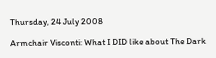Thursday, 24 July 2008

Armchair Visconti: What I DID like about The Dark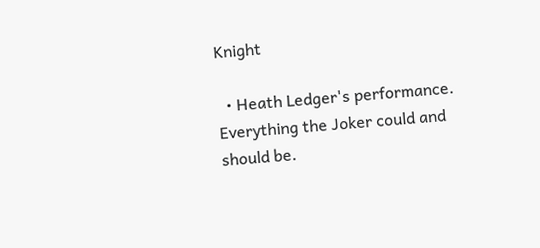Knight

  • Heath Ledger's performance. Everything the Joker could and should be.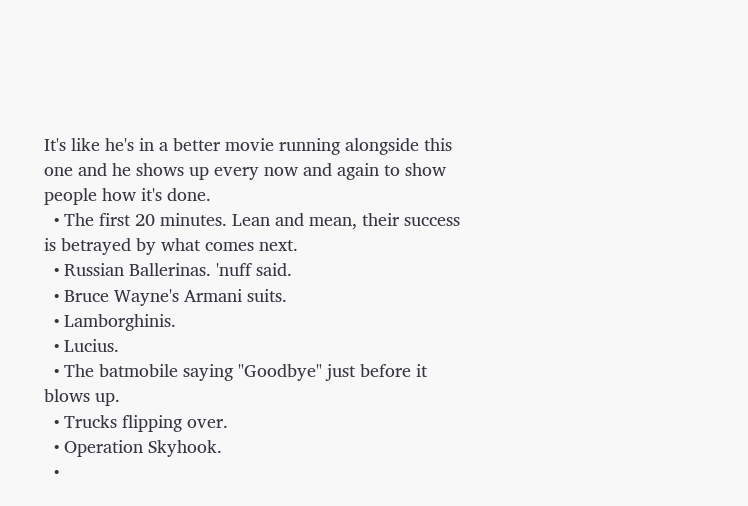It's like he's in a better movie running alongside this one and he shows up every now and again to show people how it's done.
  • The first 20 minutes. Lean and mean, their success is betrayed by what comes next.
  • Russian Ballerinas. 'nuff said.
  • Bruce Wayne's Armani suits.
  • Lamborghinis.
  • Lucius.
  • The batmobile saying "Goodbye" just before it blows up.
  • Trucks flipping over.
  • Operation Skyhook.
  •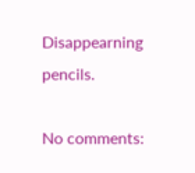Disappearning pencils.

No comments: